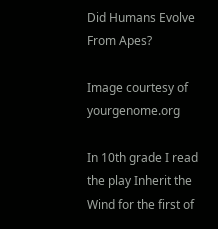Did Humans Evolve From Apes?

Image courtesy of yourgenome.org

In 10th grade I read the play Inherit the Wind for the first of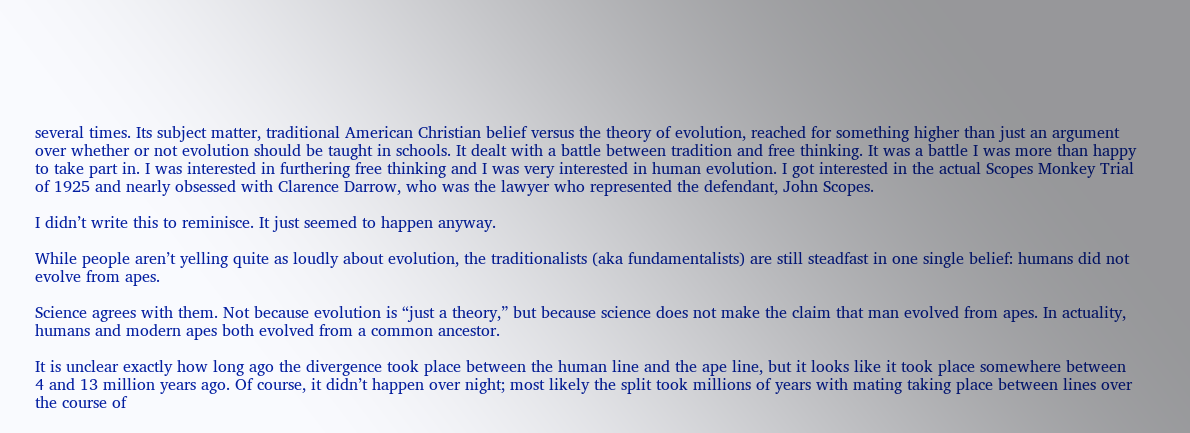several times. Its subject matter, traditional American Christian belief versus the theory of evolution, reached for something higher than just an argument over whether or not evolution should be taught in schools. It dealt with a battle between tradition and free thinking. It was a battle I was more than happy to take part in. I was interested in furthering free thinking and I was very interested in human evolution. I got interested in the actual Scopes Monkey Trial of 1925 and nearly obsessed with Clarence Darrow, who was the lawyer who represented the defendant, John Scopes.

I didn’t write this to reminisce. It just seemed to happen anyway.

While people aren’t yelling quite as loudly about evolution, the traditionalists (aka fundamentalists) are still steadfast in one single belief: humans did not evolve from apes.

Science agrees with them. Not because evolution is “just a theory,” but because science does not make the claim that man evolved from apes. In actuality, humans and modern apes both evolved from a common ancestor.

It is unclear exactly how long ago the divergence took place between the human line and the ape line, but it looks like it took place somewhere between 4 and 13 million years ago. Of course, it didn’t happen over night; most likely the split took millions of years with mating taking place between lines over the course of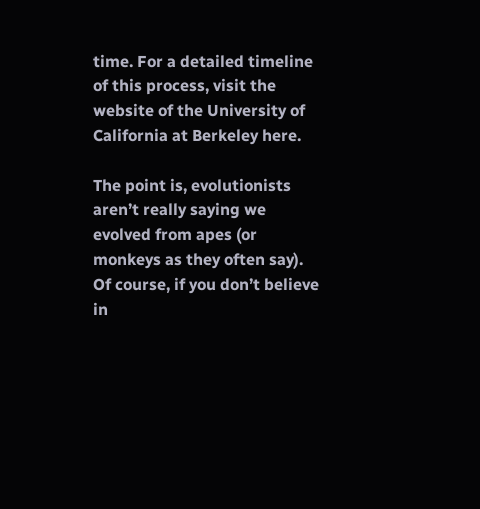time. For a detailed timeline of this process, visit the website of the University of California at Berkeley here.

The point is, evolutionists aren’t really saying we evolved from apes (or monkeys as they often say). Of course, if you don’t believe in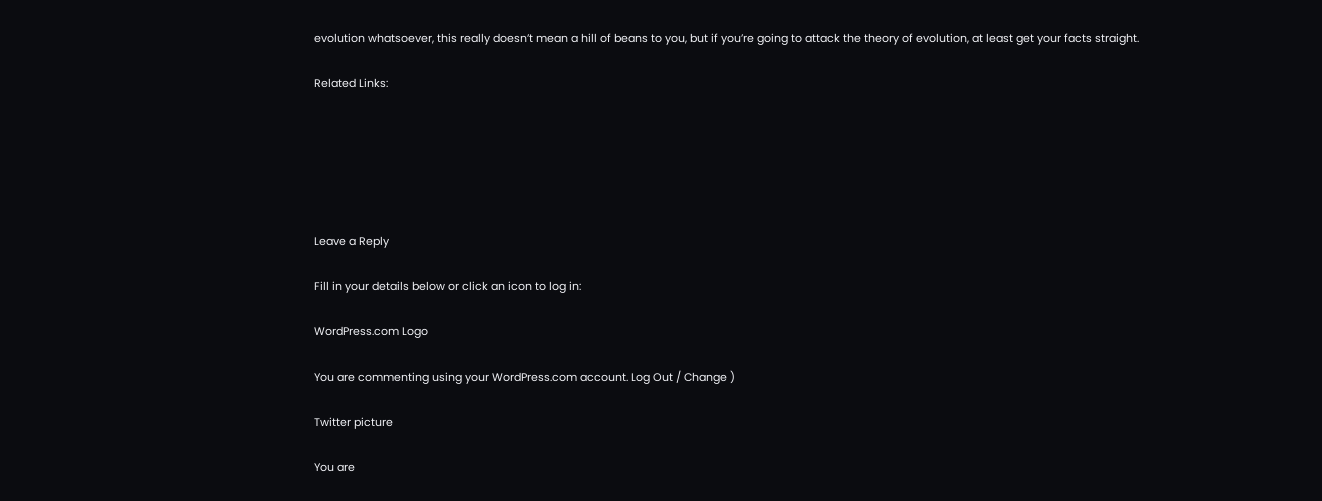evolution whatsoever, this really doesn’t mean a hill of beans to you, but if you’re going to attack the theory of evolution, at least get your facts straight.

Related Links:






Leave a Reply

Fill in your details below or click an icon to log in:

WordPress.com Logo

You are commenting using your WordPress.com account. Log Out / Change )

Twitter picture

You are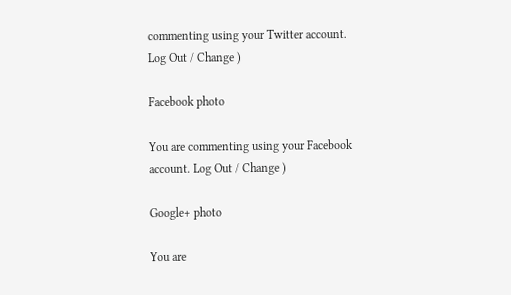commenting using your Twitter account. Log Out / Change )

Facebook photo

You are commenting using your Facebook account. Log Out / Change )

Google+ photo

You are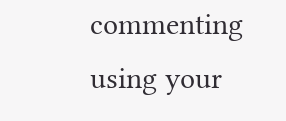commenting using your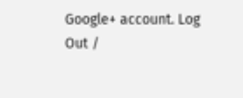Google+ account. Log Out /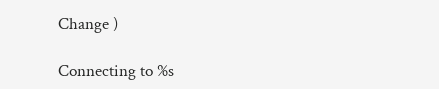Change )

Connecting to %s